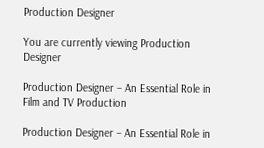Production Designer

You are currently viewing Production Designer

Production Designer – An Essential Role in Film and TV Production

Production Designer – An Essential Role in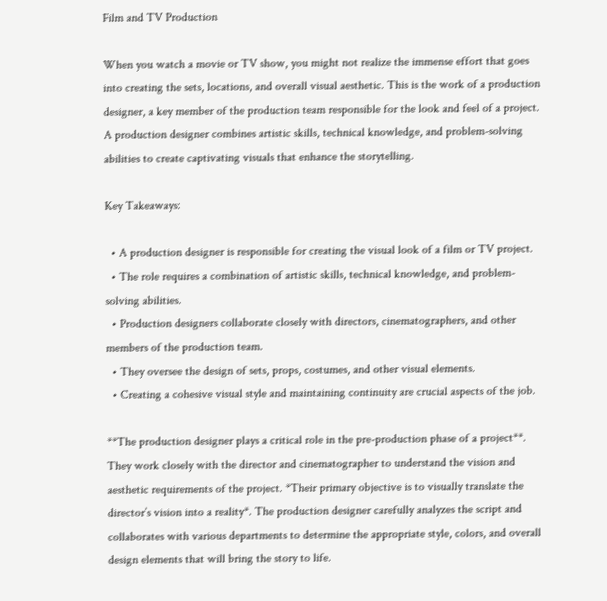Film and TV Production

When you watch a movie or TV show, you might not realize the immense effort that goes into creating the sets, locations, and overall visual aesthetic. This is the work of a production designer, a key member of the production team responsible for the look and feel of a project. A production designer combines artistic skills, technical knowledge, and problem-solving abilities to create captivating visuals that enhance the storytelling.

Key Takeaways:

  • A production designer is responsible for creating the visual look of a film or TV project.
  • The role requires a combination of artistic skills, technical knowledge, and problem-solving abilities.
  • Production designers collaborate closely with directors, cinematographers, and other members of the production team.
  • They oversee the design of sets, props, costumes, and other visual elements.
  • Creating a cohesive visual style and maintaining continuity are crucial aspects of the job.

**The production designer plays a critical role in the pre-production phase of a project**. They work closely with the director and cinematographer to understand the vision and aesthetic requirements of the project. *Their primary objective is to visually translate the director’s vision into a reality*. The production designer carefully analyzes the script and collaborates with various departments to determine the appropriate style, colors, and overall design elements that will bring the story to life.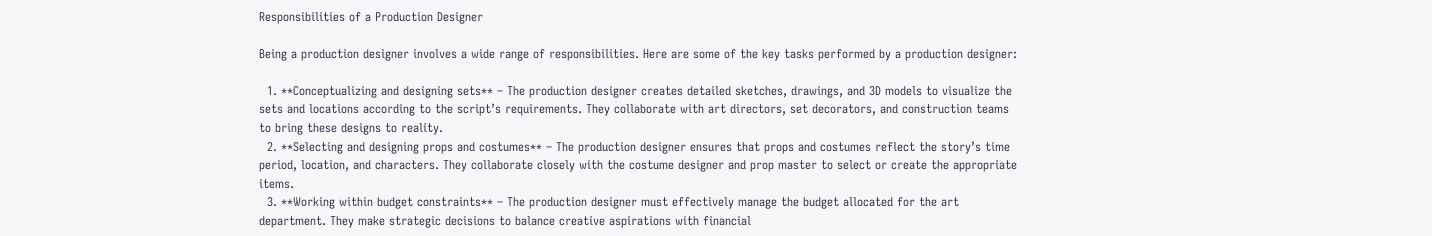Responsibilities of a Production Designer

Being a production designer involves a wide range of responsibilities. Here are some of the key tasks performed by a production designer:

  1. **Conceptualizing and designing sets** – The production designer creates detailed sketches, drawings, and 3D models to visualize the sets and locations according to the script’s requirements. They collaborate with art directors, set decorators, and construction teams to bring these designs to reality.
  2. **Selecting and designing props and costumes** – The production designer ensures that props and costumes reflect the story’s time period, location, and characters. They collaborate closely with the costume designer and prop master to select or create the appropriate items.
  3. **Working within budget constraints** – The production designer must effectively manage the budget allocated for the art department. They make strategic decisions to balance creative aspirations with financial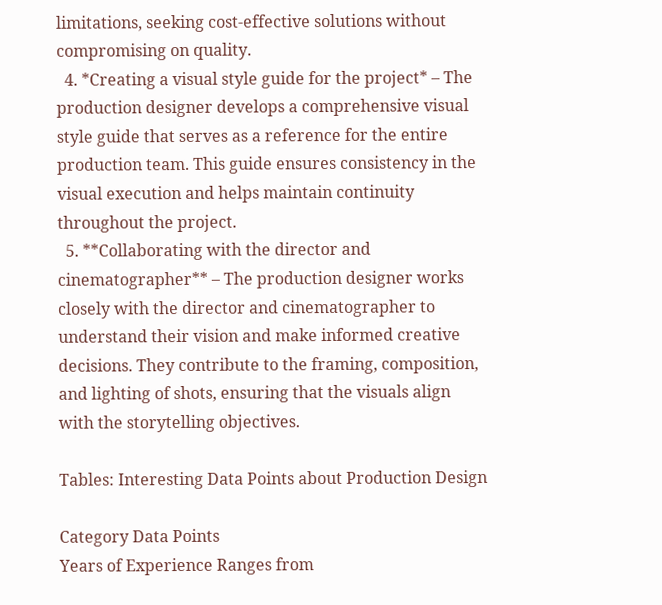limitations, seeking cost-effective solutions without compromising on quality.
  4. *Creating a visual style guide for the project* – The production designer develops a comprehensive visual style guide that serves as a reference for the entire production team. This guide ensures consistency in the visual execution and helps maintain continuity throughout the project.
  5. **Collaborating with the director and cinematographer** – The production designer works closely with the director and cinematographer to understand their vision and make informed creative decisions. They contribute to the framing, composition, and lighting of shots, ensuring that the visuals align with the storytelling objectives.

Tables: Interesting Data Points about Production Design

Category Data Points
Years of Experience Ranges from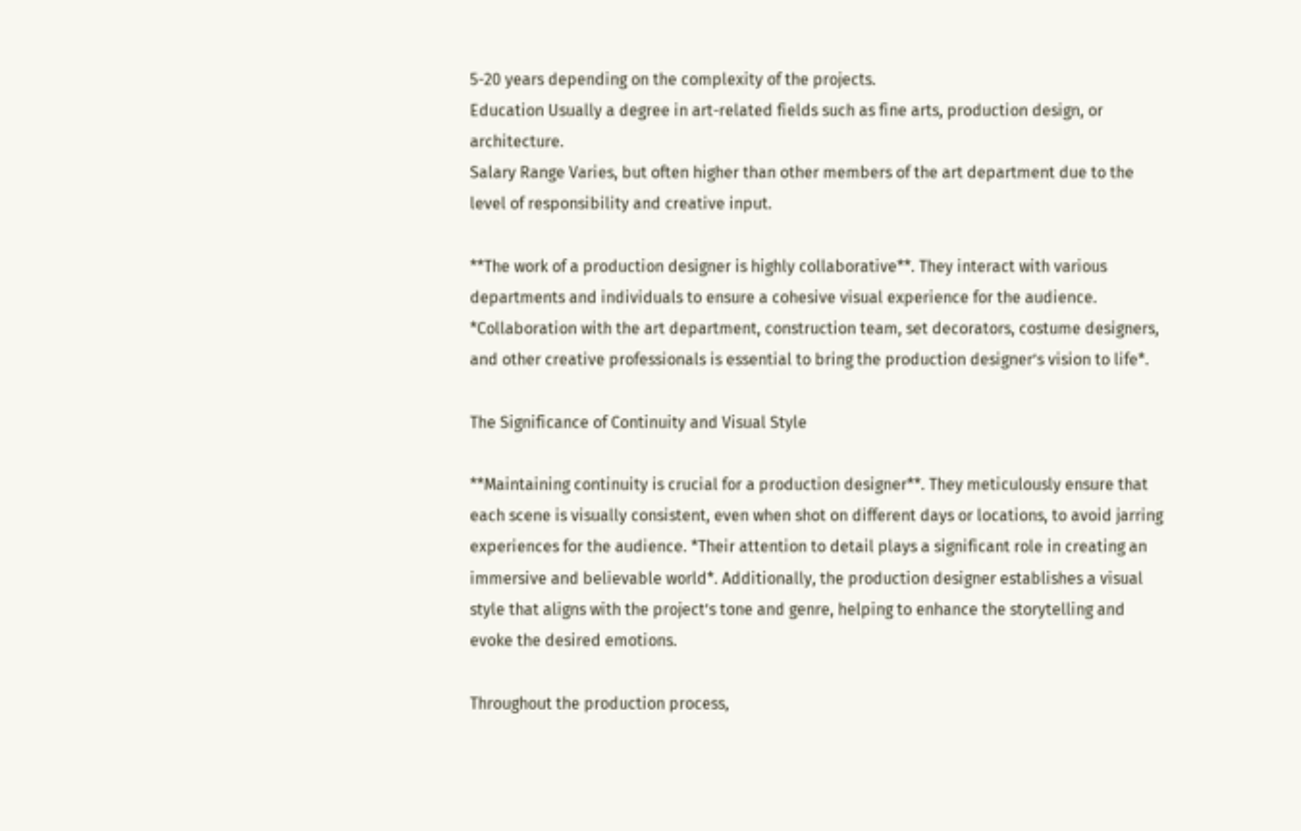5-20 years depending on the complexity of the projects.
Education Usually a degree in art-related fields such as fine arts, production design, or architecture.
Salary Range Varies, but often higher than other members of the art department due to the level of responsibility and creative input.

**The work of a production designer is highly collaborative**. They interact with various departments and individuals to ensure a cohesive visual experience for the audience. *Collaboration with the art department, construction team, set decorators, costume designers, and other creative professionals is essential to bring the production designer’s vision to life*.

The Significance of Continuity and Visual Style

**Maintaining continuity is crucial for a production designer**. They meticulously ensure that each scene is visually consistent, even when shot on different days or locations, to avoid jarring experiences for the audience. *Their attention to detail plays a significant role in creating an immersive and believable world*. Additionally, the production designer establishes a visual style that aligns with the project’s tone and genre, helping to enhance the storytelling and evoke the desired emotions.

Throughout the production process,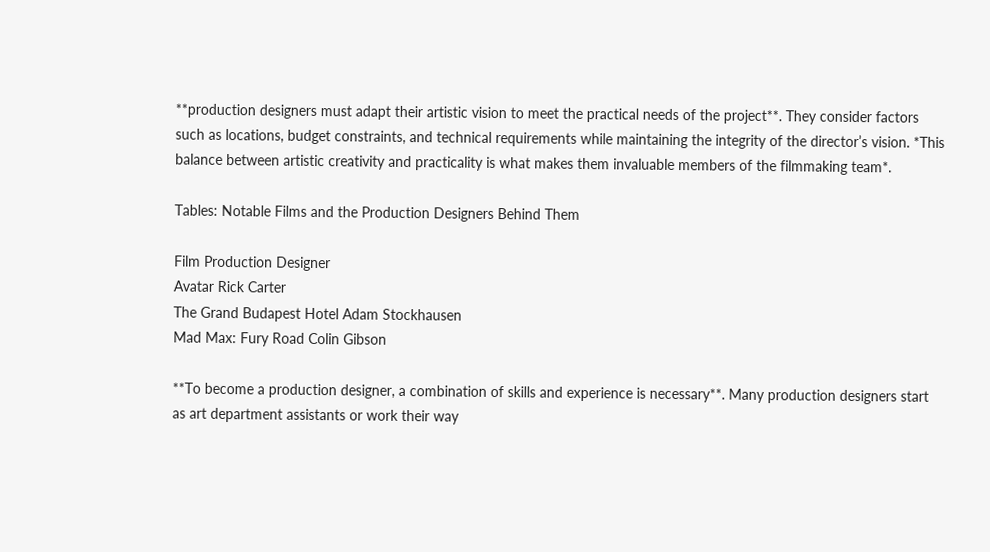**production designers must adapt their artistic vision to meet the practical needs of the project**. They consider factors such as locations, budget constraints, and technical requirements while maintaining the integrity of the director’s vision. *This balance between artistic creativity and practicality is what makes them invaluable members of the filmmaking team*.

Tables: Notable Films and the Production Designers Behind Them

Film Production Designer
Avatar Rick Carter
The Grand Budapest Hotel Adam Stockhausen
Mad Max: Fury Road Colin Gibson

**To become a production designer, a combination of skills and experience is necessary**. Many production designers start as art department assistants or work their way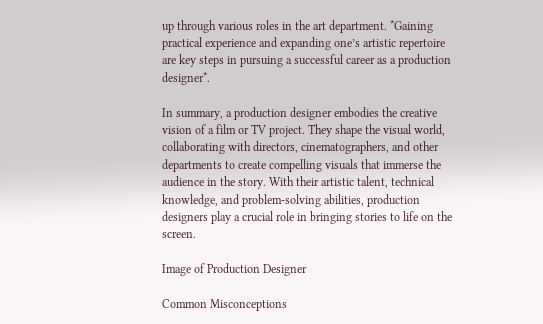up through various roles in the art department. *Gaining practical experience and expanding one’s artistic repertoire are key steps in pursuing a successful career as a production designer*.

In summary, a production designer embodies the creative vision of a film or TV project. They shape the visual world, collaborating with directors, cinematographers, and other departments to create compelling visuals that immerse the audience in the story. With their artistic talent, technical knowledge, and problem-solving abilities, production designers play a crucial role in bringing stories to life on the screen.

Image of Production Designer

Common Misconceptions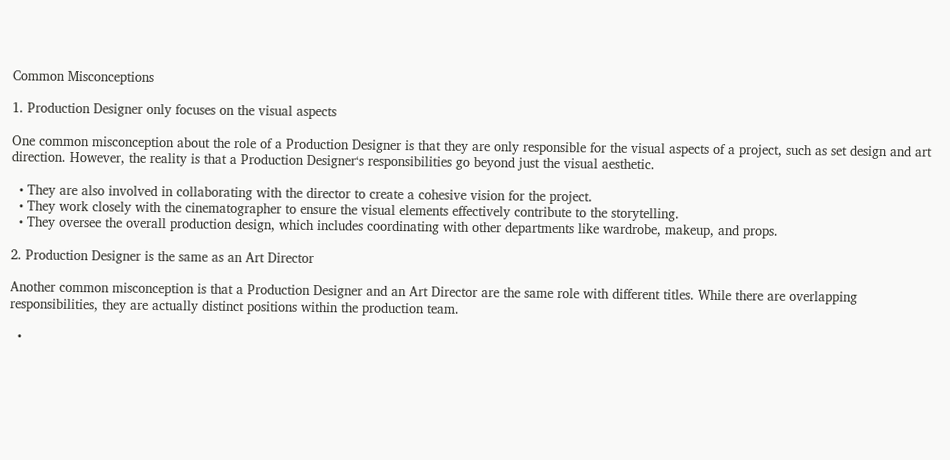Common Misconceptions

1. Production Designer only focuses on the visual aspects

One common misconception about the role of a Production Designer is that they are only responsible for the visual aspects of a project, such as set design and art direction. However, the reality is that a Production Designer‘s responsibilities go beyond just the visual aesthetic.

  • They are also involved in collaborating with the director to create a cohesive vision for the project.
  • They work closely with the cinematographer to ensure the visual elements effectively contribute to the storytelling.
  • They oversee the overall production design, which includes coordinating with other departments like wardrobe, makeup, and props.

2. Production Designer is the same as an Art Director

Another common misconception is that a Production Designer and an Art Director are the same role with different titles. While there are overlapping responsibilities, they are actually distinct positions within the production team.

  •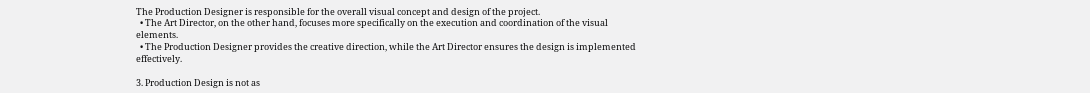The Production Designer is responsible for the overall visual concept and design of the project.
  • The Art Director, on the other hand, focuses more specifically on the execution and coordination of the visual elements.
  • The Production Designer provides the creative direction, while the Art Director ensures the design is implemented effectively.

3. Production Design is not as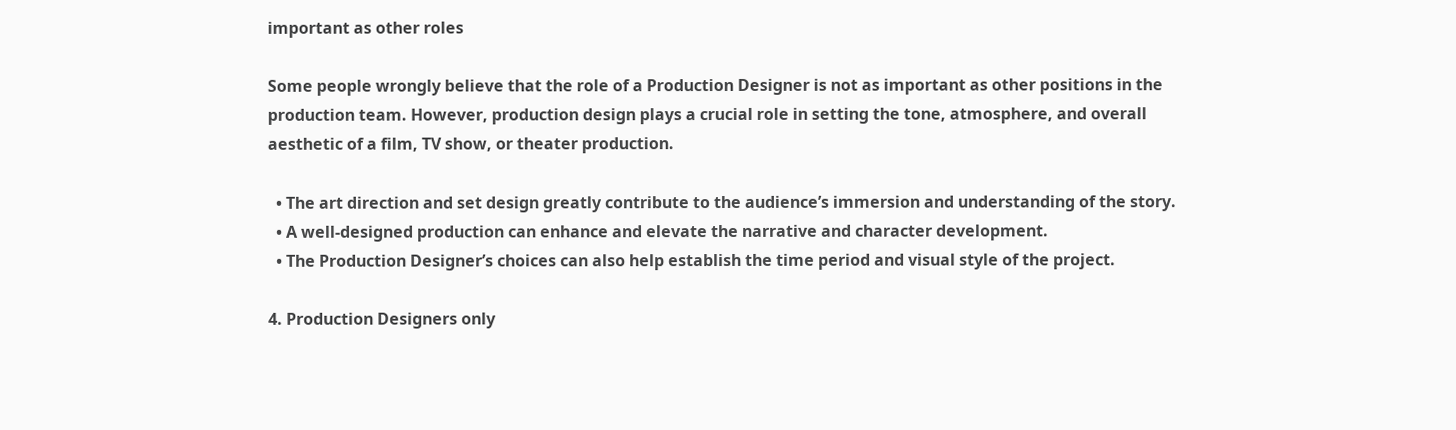important as other roles

Some people wrongly believe that the role of a Production Designer is not as important as other positions in the production team. However, production design plays a crucial role in setting the tone, atmosphere, and overall aesthetic of a film, TV show, or theater production.

  • The art direction and set design greatly contribute to the audience’s immersion and understanding of the story.
  • A well-designed production can enhance and elevate the narrative and character development.
  • The Production Designer’s choices can also help establish the time period and visual style of the project.

4. Production Designers only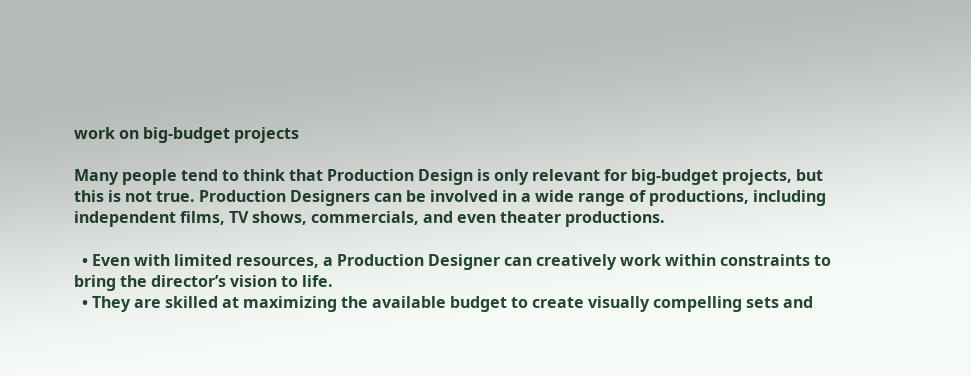work on big-budget projects

Many people tend to think that Production Design is only relevant for big-budget projects, but this is not true. Production Designers can be involved in a wide range of productions, including independent films, TV shows, commercials, and even theater productions.

  • Even with limited resources, a Production Designer can creatively work within constraints to bring the director’s vision to life.
  • They are skilled at maximizing the available budget to create visually compelling sets and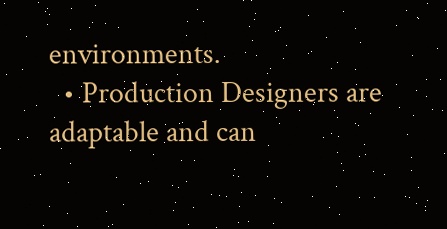environments.
  • Production Designers are adaptable and can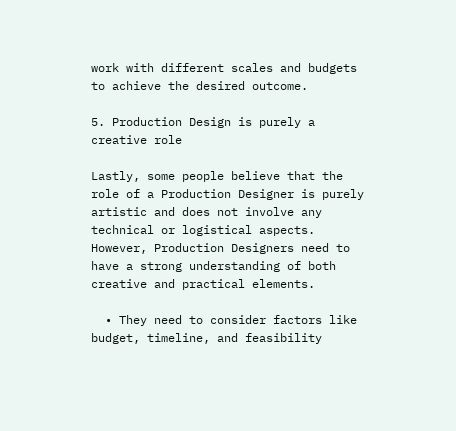work with different scales and budgets to achieve the desired outcome.

5. Production Design is purely a creative role

Lastly, some people believe that the role of a Production Designer is purely artistic and does not involve any technical or logistical aspects. However, Production Designers need to have a strong understanding of both creative and practical elements.

  • They need to consider factors like budget, timeline, and feasibility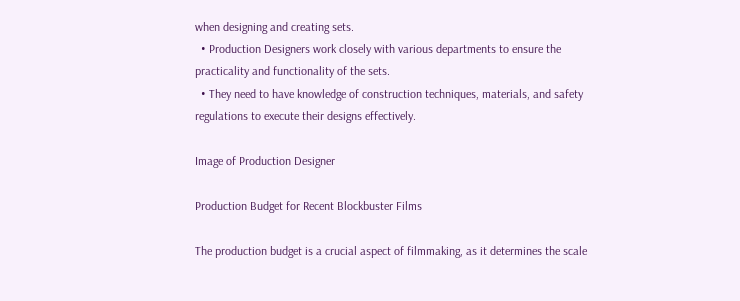when designing and creating sets.
  • Production Designers work closely with various departments to ensure the practicality and functionality of the sets.
  • They need to have knowledge of construction techniques, materials, and safety regulations to execute their designs effectively.

Image of Production Designer

Production Budget for Recent Blockbuster Films

The production budget is a crucial aspect of filmmaking, as it determines the scale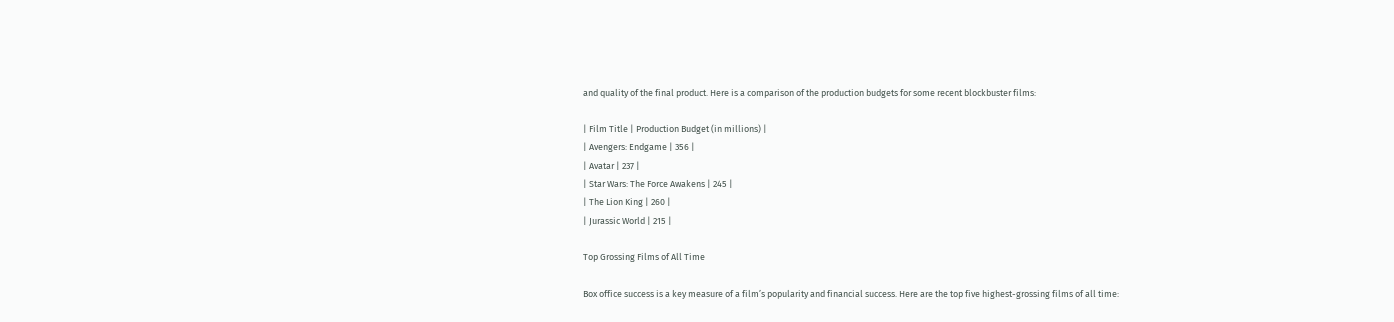and quality of the final product. Here is a comparison of the production budgets for some recent blockbuster films:

| Film Title | Production Budget (in millions) |
| Avengers: Endgame | 356 |
| Avatar | 237 |
| Star Wars: The Force Awakens | 245 |
| The Lion King | 260 |
| Jurassic World | 215 |

Top Grossing Films of All Time

Box office success is a key measure of a film’s popularity and financial success. Here are the top five highest-grossing films of all time: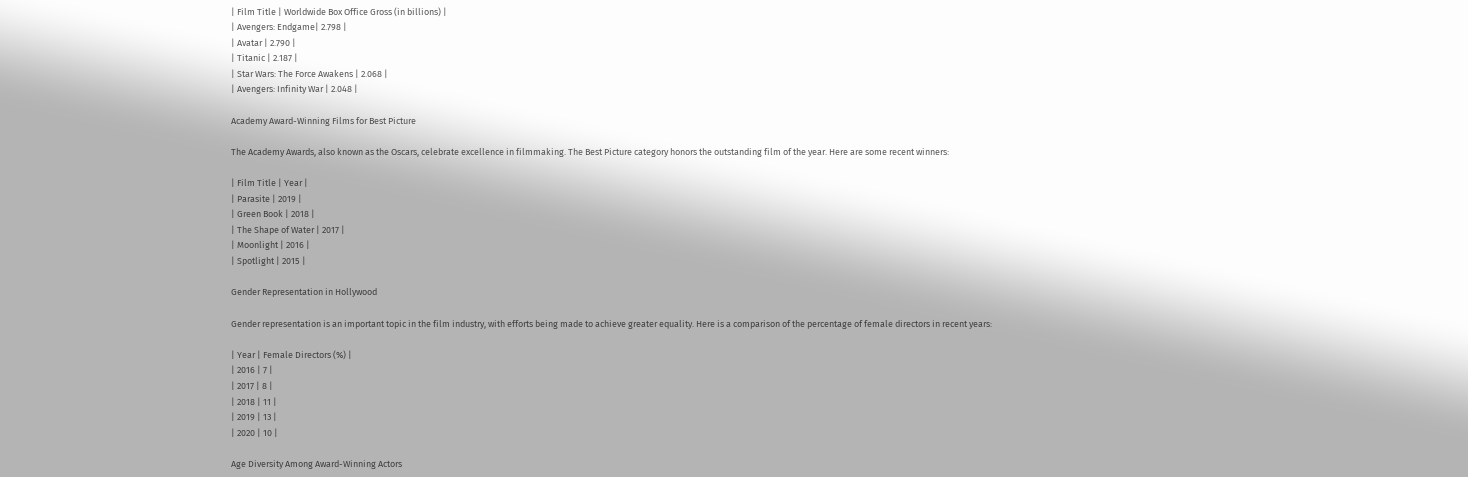| Film Title | Worldwide Box Office Gross (in billions) |
| Avengers: Endgame| 2.798 |
| Avatar | 2.790 |
| Titanic | 2.187 |
| Star Wars: The Force Awakens | 2.068 |
| Avengers: Infinity War | 2.048 |

Academy Award-Winning Films for Best Picture

The Academy Awards, also known as the Oscars, celebrate excellence in filmmaking. The Best Picture category honors the outstanding film of the year. Here are some recent winners:

| Film Title | Year |
| Parasite | 2019 |
| Green Book | 2018 |
| The Shape of Water | 2017 |
| Moonlight | 2016 |
| Spotlight | 2015 |

Gender Representation in Hollywood

Gender representation is an important topic in the film industry, with efforts being made to achieve greater equality. Here is a comparison of the percentage of female directors in recent years:

| Year | Female Directors (%) |
| 2016 | 7 |
| 2017 | 8 |
| 2018 | 11 |
| 2019 | 13 |
| 2020 | 10 |

Age Diversity Among Award-Winning Actors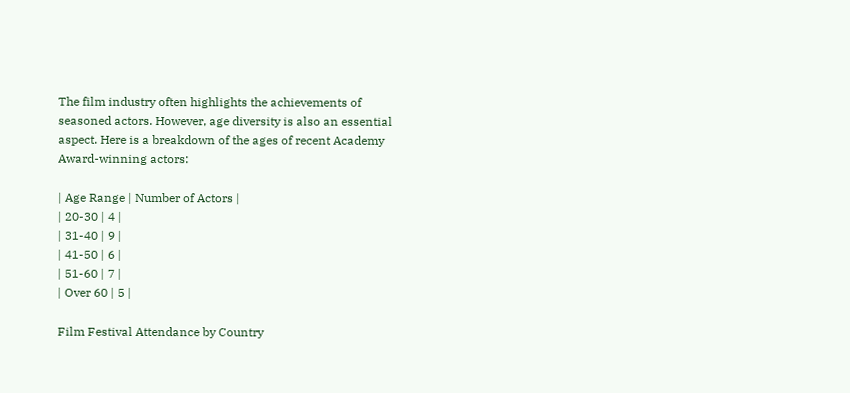The film industry often highlights the achievements of seasoned actors. However, age diversity is also an essential aspect. Here is a breakdown of the ages of recent Academy Award-winning actors:

| Age Range | Number of Actors |
| 20-30 | 4 |
| 31-40 | 9 |
| 41-50 | 6 |
| 51-60 | 7 |
| Over 60 | 5 |

Film Festival Attendance by Country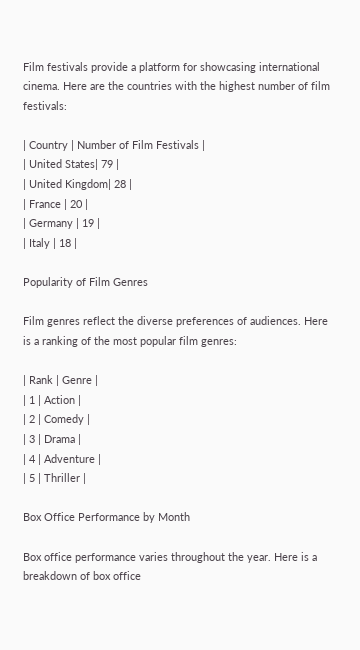Film festivals provide a platform for showcasing international cinema. Here are the countries with the highest number of film festivals:

| Country | Number of Film Festivals |
| United States| 79 |
| United Kingdom| 28 |
| France | 20 |
| Germany | 19 |
| Italy | 18 |

Popularity of Film Genres

Film genres reflect the diverse preferences of audiences. Here is a ranking of the most popular film genres:

| Rank | Genre |
| 1 | Action |
| 2 | Comedy |
| 3 | Drama |
| 4 | Adventure |
| 5 | Thriller |

Box Office Performance by Month

Box office performance varies throughout the year. Here is a breakdown of box office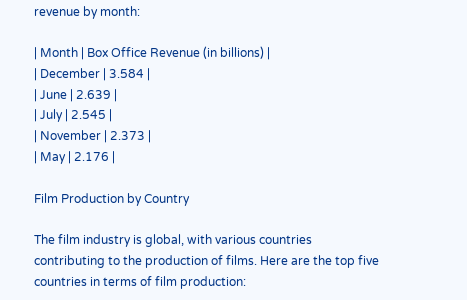revenue by month:

| Month | Box Office Revenue (in billions) |
| December | 3.584 |
| June | 2.639 |
| July | 2.545 |
| November | 2.373 |
| May | 2.176 |

Film Production by Country

The film industry is global, with various countries contributing to the production of films. Here are the top five countries in terms of film production: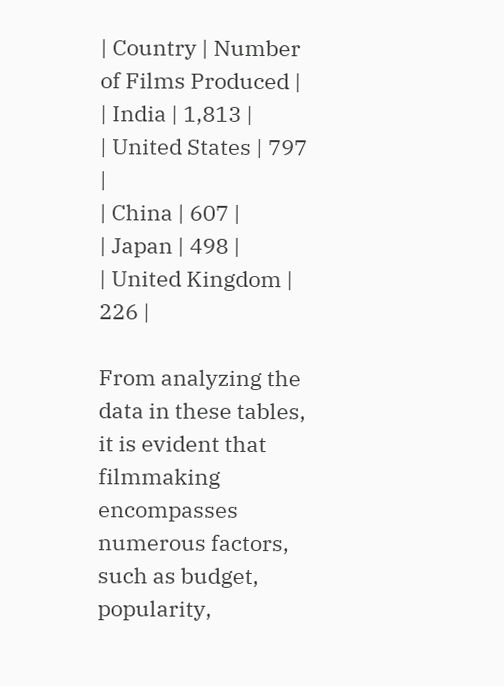| Country | Number of Films Produced |
| India | 1,813 |
| United States | 797 |
| China | 607 |
| Japan | 498 |
| United Kingdom | 226 |

From analyzing the data in these tables, it is evident that filmmaking encompasses numerous factors, such as budget, popularity,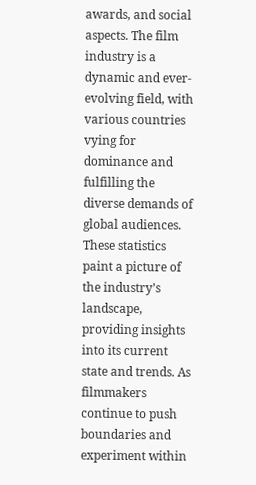awards, and social aspects. The film industry is a dynamic and ever-evolving field, with various countries vying for dominance and fulfilling the diverse demands of global audiences. These statistics paint a picture of the industry’s landscape, providing insights into its current state and trends. As filmmakers continue to push boundaries and experiment within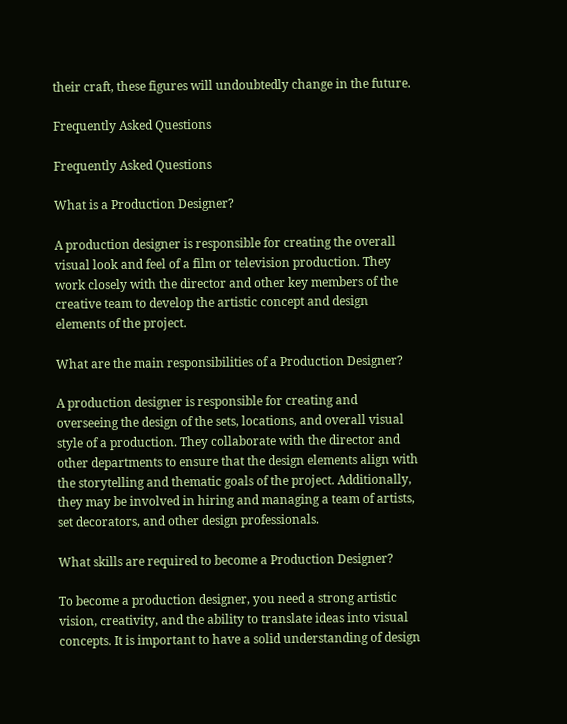their craft, these figures will undoubtedly change in the future.

Frequently Asked Questions

Frequently Asked Questions

What is a Production Designer?

A production designer is responsible for creating the overall visual look and feel of a film or television production. They work closely with the director and other key members of the creative team to develop the artistic concept and design elements of the project.

What are the main responsibilities of a Production Designer?

A production designer is responsible for creating and overseeing the design of the sets, locations, and overall visual style of a production. They collaborate with the director and other departments to ensure that the design elements align with the storytelling and thematic goals of the project. Additionally, they may be involved in hiring and managing a team of artists, set decorators, and other design professionals.

What skills are required to become a Production Designer?

To become a production designer, you need a strong artistic vision, creativity, and the ability to translate ideas into visual concepts. It is important to have a solid understanding of design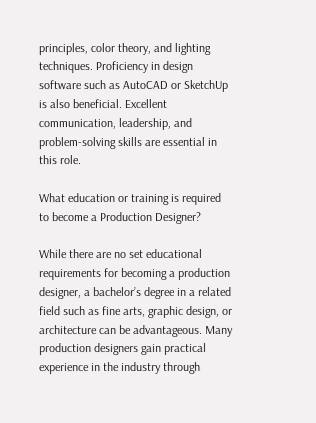principles, color theory, and lighting techniques. Proficiency in design software such as AutoCAD or SketchUp is also beneficial. Excellent communication, leadership, and problem-solving skills are essential in this role.

What education or training is required to become a Production Designer?

While there are no set educational requirements for becoming a production designer, a bachelor’s degree in a related field such as fine arts, graphic design, or architecture can be advantageous. Many production designers gain practical experience in the industry through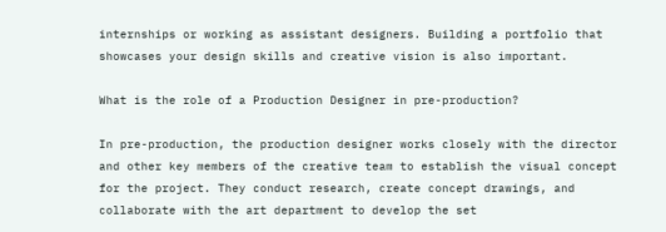internships or working as assistant designers. Building a portfolio that showcases your design skills and creative vision is also important.

What is the role of a Production Designer in pre-production?

In pre-production, the production designer works closely with the director and other key members of the creative team to establish the visual concept for the project. They conduct research, create concept drawings, and collaborate with the art department to develop the set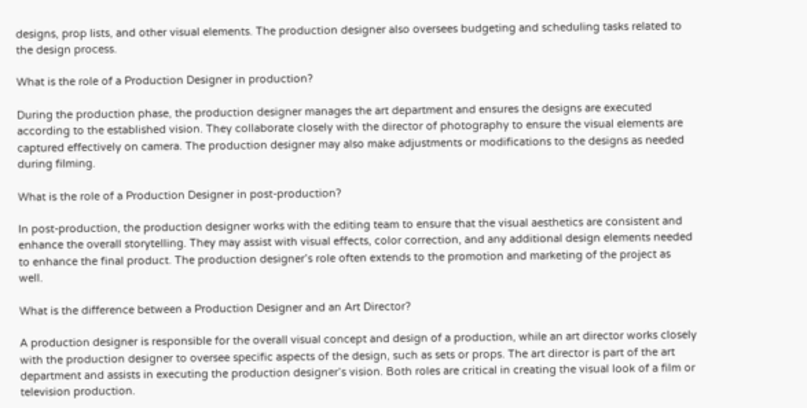designs, prop lists, and other visual elements. The production designer also oversees budgeting and scheduling tasks related to the design process.

What is the role of a Production Designer in production?

During the production phase, the production designer manages the art department and ensures the designs are executed according to the established vision. They collaborate closely with the director of photography to ensure the visual elements are captured effectively on camera. The production designer may also make adjustments or modifications to the designs as needed during filming.

What is the role of a Production Designer in post-production?

In post-production, the production designer works with the editing team to ensure that the visual aesthetics are consistent and enhance the overall storytelling. They may assist with visual effects, color correction, and any additional design elements needed to enhance the final product. The production designer’s role often extends to the promotion and marketing of the project as well.

What is the difference between a Production Designer and an Art Director?

A production designer is responsible for the overall visual concept and design of a production, while an art director works closely with the production designer to oversee specific aspects of the design, such as sets or props. The art director is part of the art department and assists in executing the production designer’s vision. Both roles are critical in creating the visual look of a film or television production.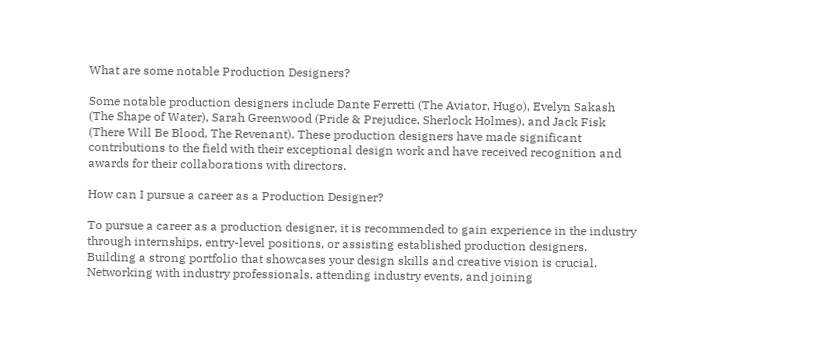What are some notable Production Designers?

Some notable production designers include Dante Ferretti (The Aviator, Hugo), Evelyn Sakash (The Shape of Water), Sarah Greenwood (Pride & Prejudice, Sherlock Holmes), and Jack Fisk (There Will Be Blood, The Revenant). These production designers have made significant contributions to the field with their exceptional design work and have received recognition and awards for their collaborations with directors.

How can I pursue a career as a Production Designer?

To pursue a career as a production designer, it is recommended to gain experience in the industry through internships, entry-level positions, or assisting established production designers. Building a strong portfolio that showcases your design skills and creative vision is crucial. Networking with industry professionals, attending industry events, and joining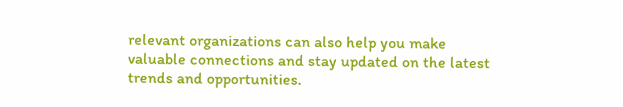relevant organizations can also help you make valuable connections and stay updated on the latest trends and opportunities.